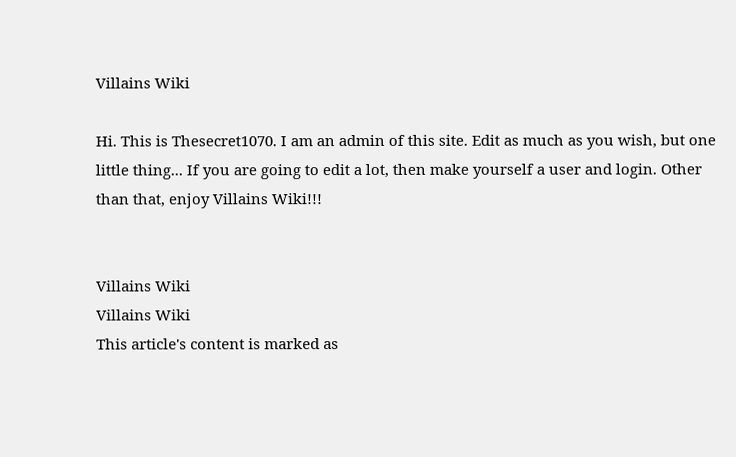Villains Wiki

Hi. This is Thesecret1070. I am an admin of this site. Edit as much as you wish, but one little thing... If you are going to edit a lot, then make yourself a user and login. Other than that, enjoy Villains Wiki!!!


Villains Wiki
Villains Wiki
This article's content is marked as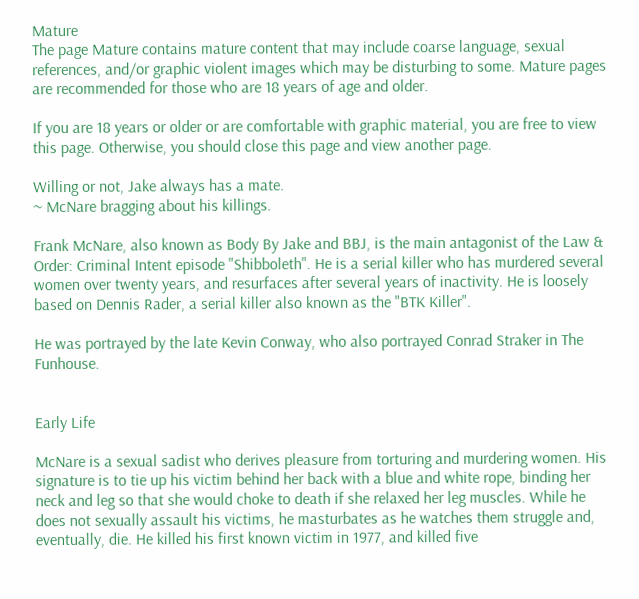Mature
The page Mature contains mature content that may include coarse language, sexual references, and/or graphic violent images which may be disturbing to some. Mature pages are recommended for those who are 18 years of age and older.

If you are 18 years or older or are comfortable with graphic material, you are free to view this page. Otherwise, you should close this page and view another page.

Willing or not, Jake always has a mate.
~ McNare bragging about his killings.

Frank McNare, also known as Body By Jake and BBJ, is the main antagonist of the Law & Order: Criminal Intent episode "Shibboleth". He is a serial killer who has murdered several women over twenty years, and resurfaces after several years of inactivity. He is loosely based on Dennis Rader, a serial killer also known as the "BTK Killer".

He was portrayed by the late Kevin Conway, who also portrayed Conrad Straker in The Funhouse.


Early Life

McNare is a sexual sadist who derives pleasure from torturing and murdering women. His signature is to tie up his victim behind her back with a blue and white rope, binding her neck and leg so that she would choke to death if she relaxed her leg muscles. While he does not sexually assault his victims, he masturbates as he watches them struggle and, eventually, die. He killed his first known victim in 1977, and killed five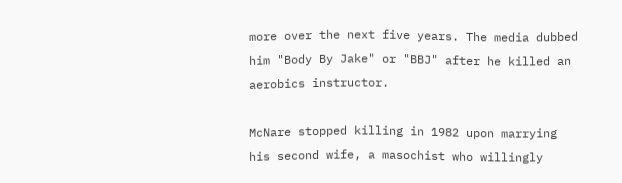more over the next five years. The media dubbed him "Body By Jake" or "BBJ" after he killed an aerobics instructor.

McNare stopped killing in 1982 upon marrying his second wife, a masochist who willingly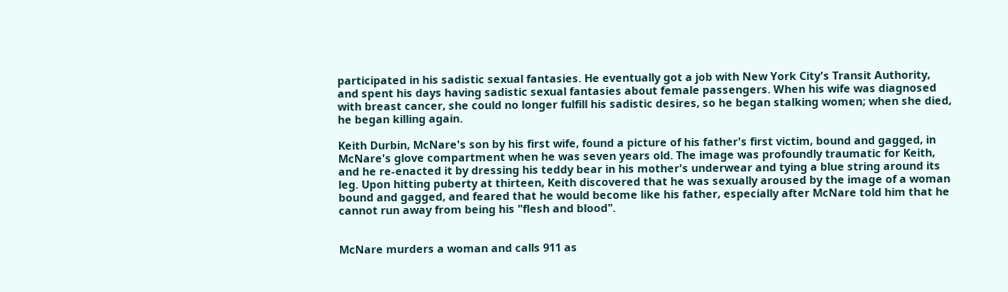participated in his sadistic sexual fantasies. He eventually got a job with New York City's Transit Authority, and spent his days having sadistic sexual fantasies about female passengers. When his wife was diagnosed with breast cancer, she could no longer fulfill his sadistic desires, so he began stalking women; when she died, he began killing again.

Keith Durbin, McNare's son by his first wife, found a picture of his father's first victim, bound and gagged, in McNare's glove compartment when he was seven years old. The image was profoundly traumatic for Keith, and he re-enacted it by dressing his teddy bear in his mother's underwear and tying a blue string around its leg. Upon hitting puberty at thirteen, Keith discovered that he was sexually aroused by the image of a woman bound and gagged, and feared that he would become like his father, especially after McNare told him that he cannot run away from being his "flesh and blood".


McNare murders a woman and calls 911 as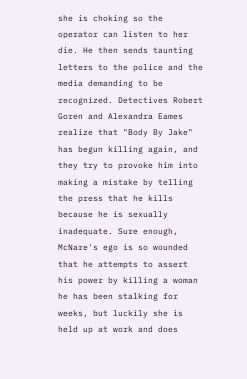she is choking so the operator can listen to her die. He then sends taunting letters to the police and the media demanding to be recognized. Detectives Robert Goren and Alexandra Eames realize that "Body By Jake" has begun killing again, and they try to provoke him into making a mistake by telling the press that he kills because he is sexually inadequate. Sure enough, McNare's ego is so wounded that he attempts to assert his power by killing a woman he has been stalking for weeks, but luckily she is held up at work and does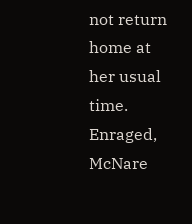not return home at her usual time. Enraged, McNare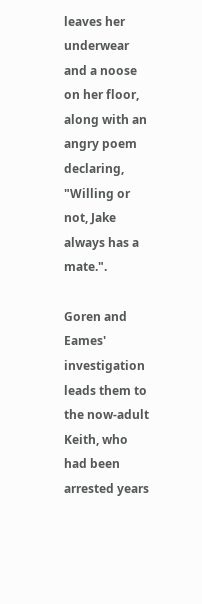leaves her underwear and a noose on her floor, along with an angry poem declaring, "Willing or not, Jake always has a mate.".

Goren and Eames' investigation leads them to the now-adult Keith, who had been arrested years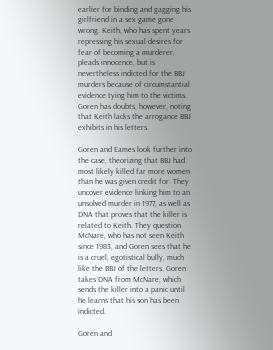earlier for binding and gagging his girlfriend in a sex game gone wrong. Keith, who has spent years repressing his sexual desires for fear of becoming a murderer, pleads innocence, but is nevertheless indicted for the BBJ murders because of circumstantial evidence tying him to the victims. Goren has doubts, however, noting that Keith lacks the arrogance BBJ exhibits in his letters.

Goren and Eames look further into the case, theorizing that BBJ had most likely killed far more women than he was given credit for. They uncover evidence linking him to an unsolved murder in 1977, as well as DNA that proves that the killer is related to Keith. They question McNare, who has not seen Keith since 1983, and Goren sees that he is a cruel, egotistical bully, much like the BBJ of the letters. Goren takes DNA from McNare, which sends the killer into a panic until he learns that his son has been indicted.

Goren and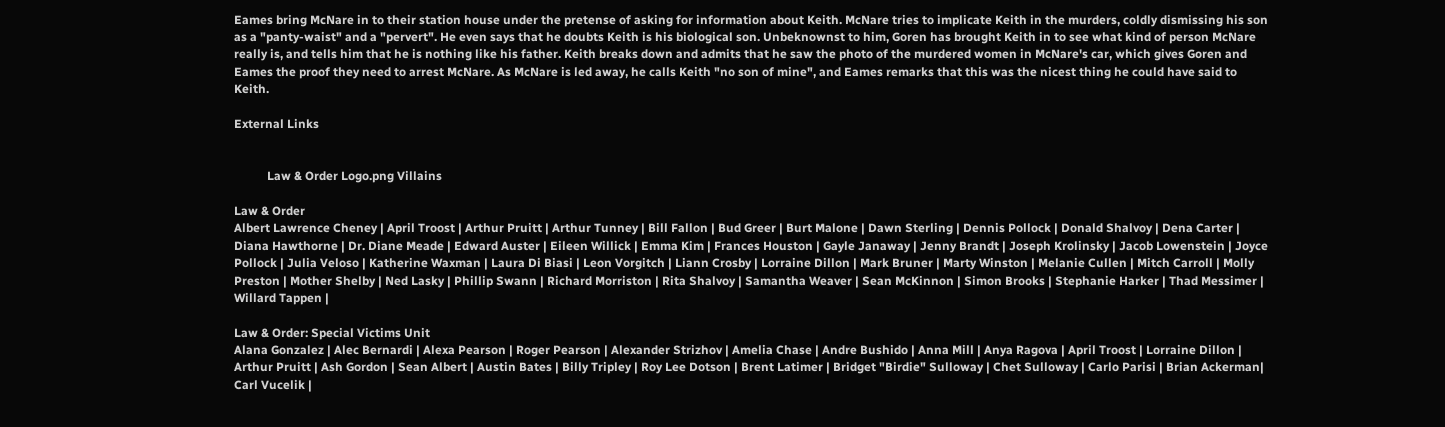Eames bring McNare in to their station house under the pretense of asking for information about Keith. McNare tries to implicate Keith in the murders, coldly dismissing his son as a "panty-waist" and a "pervert". He even says that he doubts Keith is his biological son. Unbeknownst to him, Goren has brought Keith in to see what kind of person McNare really is, and tells him that he is nothing like his father. Keith breaks down and admits that he saw the photo of the murdered women in McNare's car, which gives Goren and Eames the proof they need to arrest McNare. As McNare is led away, he calls Keith "no son of mine", and Eames remarks that this was the nicest thing he could have said to Keith.

External Links


           Law & Order Logo.png Villains

Law & Order
Albert Lawrence Cheney | April Troost | Arthur Pruitt | Arthur Tunney | Bill Fallon | Bud Greer | Burt Malone | Dawn Sterling | Dennis Pollock | Donald Shalvoy | Dena Carter | Diana Hawthorne | Dr. Diane Meade | Edward Auster | Eileen Willick | Emma Kim | Frances Houston | Gayle Janaway | Jenny Brandt | Joseph Krolinsky | Jacob Lowenstein | Joyce Pollock | Julia Veloso | Katherine Waxman | Laura Di Biasi | Leon Vorgitch | Liann Crosby | Lorraine Dillon | Mark Bruner | Marty Winston | Melanie Cullen | Mitch Carroll | Molly Preston | Mother Shelby | Ned Lasky | Phillip Swann | Richard Morriston | Rita Shalvoy | Samantha Weaver | Sean McKinnon | Simon Brooks | Stephanie Harker | Thad Messimer | Willard Tappen |

Law & Order: Special Victims Unit
Alana Gonzalez | Alec Bernardi | Alexa Pearson | Roger Pearson | Alexander Strizhov | Amelia Chase | Andre Bushido | Anna Mill | Anya Ragova | April Troost | Lorraine Dillon | Arthur Pruitt | Ash Gordon | Sean Albert | Austin Bates | Billy Tripley | Roy Lee Dotson | Brent Latimer | Bridget "Birdie" Sulloway | Chet Sulloway | Carlo Parisi | Brian Ackerman| Carl Vucelik |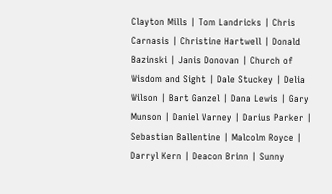Clayton Mills | Tom Landricks | Chris Carnasis | Christine Hartwell | Donald Bazinski | Janis Donovan | Church of Wisdom and Sight | Dale Stuckey | Delia Wilson | Bart Ganzel | Dana Lewis | Gary Munson | Daniel Varney | Darius Parker | Sebastian Ballentine | Malcolm Royce | Darryl Kern | Deacon Brinn | Sunny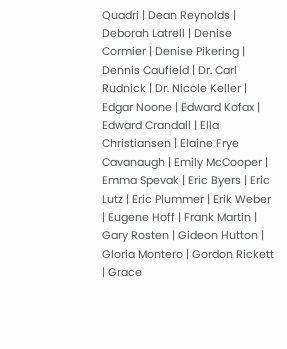Quadri | Dean Reynolds | Deborah Latrell | Denise Cormier | Denise Pikering | Dennis Caufield | Dr. Carl Rudnick | Dr. Nicole Keller | Edgar Noone | Edward Kofax | Edward Crandall | Ella Christiansen | Elaine Frye Cavanaugh | Emily McCooper | Emma Spevak | Eric Byers | Eric Lutz | Eric Plummer | Erik Weber | Eugene Hoff | Frank Martin | Gary Rosten | Gideon Hutton | Gloria Montero | Gordon Rickett | Grace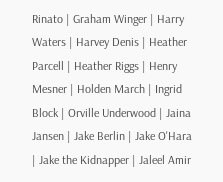Rinato | Graham Winger | Harry Waters | Harvey Denis | Heather Parcell | Heather Riggs | Henry Mesner | Holden March | Ingrid Block | Orville Underwood | Jaina Jansen | Jake Berlin | Jake O'Hara | Jake the Kidnapper | Jaleel Amir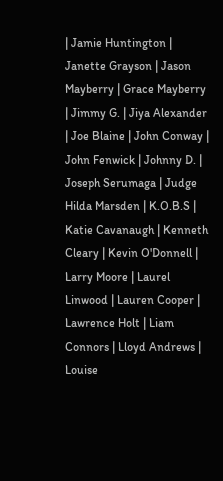| Jamie Huntington | Janette Grayson | Jason Mayberry | Grace Mayberry | Jimmy G. | Jiya Alexander | Joe Blaine | John Conway | John Fenwick | Johnny D. | Joseph Serumaga | Judge Hilda Marsden | K.O.B.S | Katie Cavanaugh | Kenneth Cleary | Kevin O'Donnell | Larry Moore | Laurel Linwood | Lauren Cooper | Lawrence Holt | Liam Connors | Lloyd Andrews | Louise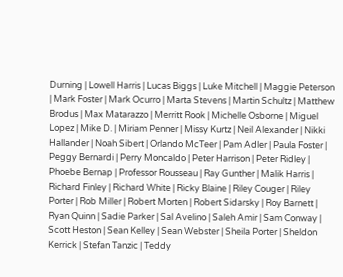Durning | Lowell Harris | Lucas Biggs | Luke Mitchell | Maggie Peterson | Mark Foster | Mark Ocurro | Marta Stevens | Martin Schultz | Matthew Brodus | Max Matarazzo | Merritt Rook | Michelle Osborne | Miguel Lopez | Mike D. | Miriam Penner | Missy Kurtz | Neil Alexander | Nikki Hallander | Noah Sibert | Orlando McTeer | Pam Adler | Paula Foster | Peggy Bernardi | Perry Moncaldo | Peter Harrison | Peter Ridley | Phoebe Bernap | Professor Rousseau | Ray Gunther | Malik Harris | Richard Finley | Richard White | Ricky Blaine | Riley Couger | Riley Porter | Rob Miller | Robert Morten | Robert Sidarsky | Roy Barnett | Ryan Quinn | Sadie Parker | Sal Avelino | Saleh Amir | Sam Conway | Scott Heston | Sean Kelley | Sean Webster | Sheila Porter | Sheldon Kerrick | Stefan Tanzic | Teddy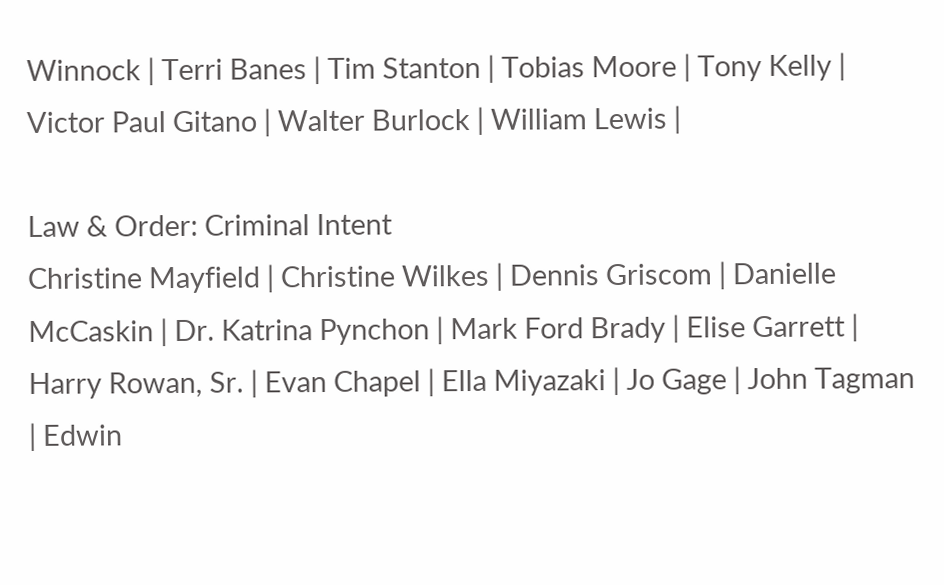Winnock | Terri Banes | Tim Stanton | Tobias Moore | Tony Kelly | Victor Paul Gitano | Walter Burlock | William Lewis |

Law & Order: Criminal Intent
Christine Mayfield | Christine Wilkes | Dennis Griscom | Danielle McCaskin | Dr. Katrina Pynchon | Mark Ford Brady | Elise Garrett | Harry Rowan, Sr. | Evan Chapel | Ella Miyazaki | Jo Gage | John Tagman | Edwin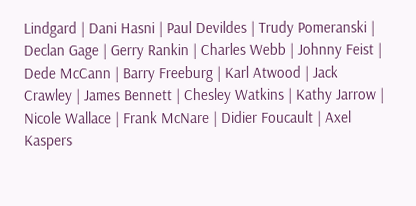Lindgard | Dani Hasni | Paul Devildes | Trudy Pomeranski | Declan Gage | Gerry Rankin | Charles Webb | Johnny Feist | Dede McCann | Barry Freeburg | Karl Atwood | Jack Crawley | James Bennett | Chesley Watkins | Kathy Jarrow | Nicole Wallace | Frank McNare | Didier Foucault | Axel Kaspers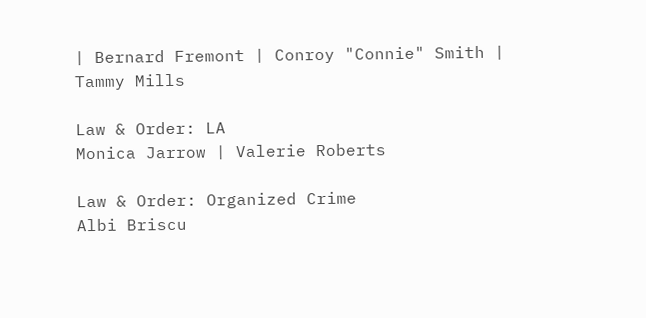| Bernard Fremont | Conroy "Connie" Smith | Tammy Mills

Law & Order: LA
Monica Jarrow | Valerie Roberts

Law & Order: Organized Crime
Albi Briscu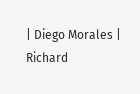| Diego Morales | Richard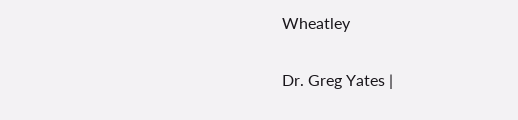Wheatley

Dr. Greg Yates |